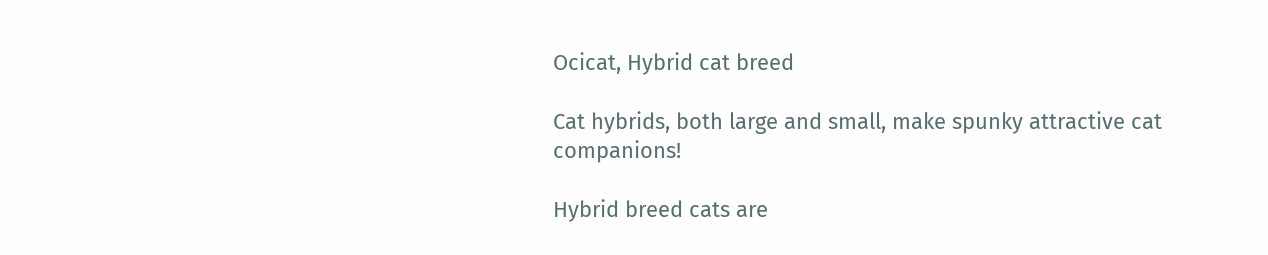Ocicat, Hybrid cat breed

Cat hybrids, both large and small, make spunky attractive cat companions!

Hybrid breed cats are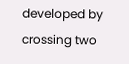developed by crossing two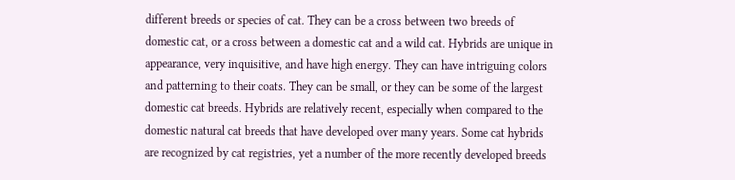different breeds or species of cat. They can be a cross between two breeds of domestic cat, or a cross between a domestic cat and a wild cat. Hybrids are unique in appearance, very inquisitive, and have high energy. They can have intriguing colors and patterning to their coats. They can be small, or they can be some of the largest domestic cat breeds. Hybrids are relatively recent, especially when compared to the domestic natural cat breeds that have developed over many years. Some cat hybrids are recognized by cat registries, yet a number of the more recently developed breeds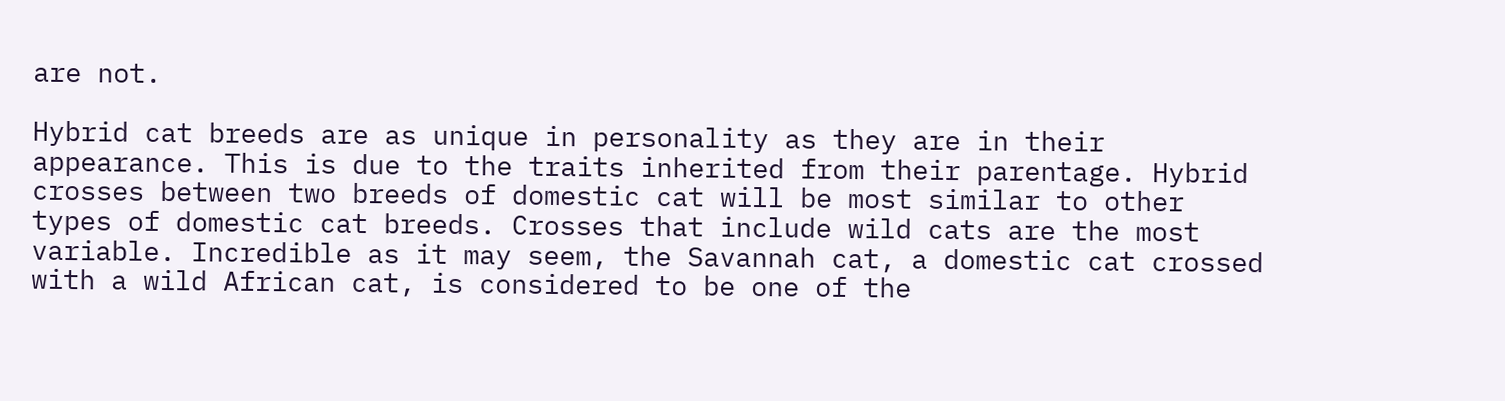are not.

Hybrid cat breeds are as unique in personality as they are in their appearance. This is due to the traits inherited from their parentage. Hybrid crosses between two breeds of domestic cat will be most similar to other types of domestic cat breeds. Crosses that include wild cats are the most variable. Incredible as it may seem, the Savannah cat, a domestic cat crossed with a wild African cat, is considered to be one of the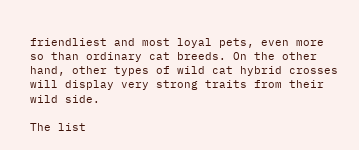friendliest and most loyal pets, even more so than ordinary cat breeds. On the other hand, other types of wild cat hybrid crosses will display very strong traits from their wild side.

The list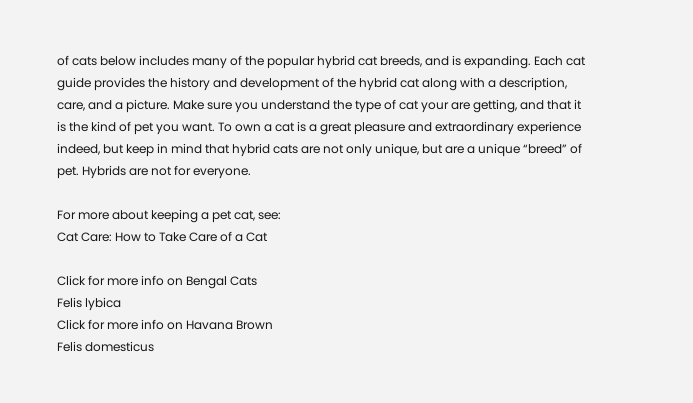of cats below includes many of the popular hybrid cat breeds, and is expanding. Each cat guide provides the history and development of the hybrid cat along with a description, care, and a picture. Make sure you understand the type of cat your are getting, and that it is the kind of pet you want. To own a cat is a great pleasure and extraordinary experience indeed, but keep in mind that hybrid cats are not only unique, but are a unique “breed” of pet. Hybrids are not for everyone.

For more about keeping a pet cat, see:
Cat Care: How to Take Care of a Cat

Click for more info on Bengal Cats
Felis lybica
Click for more info on Havana Brown
Felis domesticus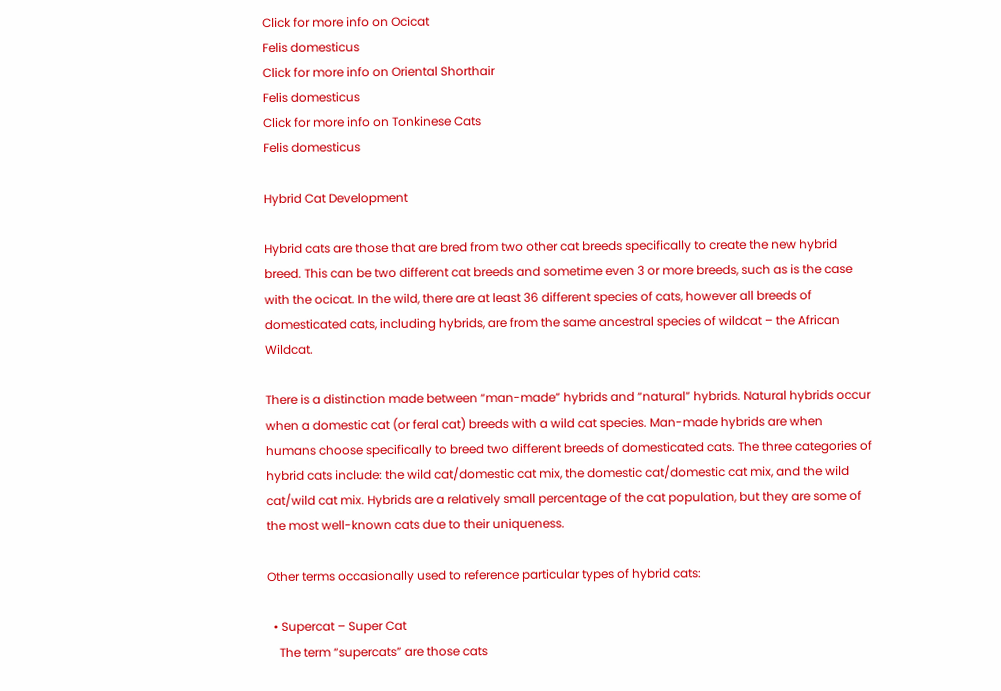Click for more info on Ocicat
Felis domesticus
Click for more info on Oriental Shorthair
Felis domesticus
Click for more info on Tonkinese Cats
Felis domesticus

Hybrid Cat Development

Hybrid cats are those that are bred from two other cat breeds specifically to create the new hybrid breed. This can be two different cat breeds and sometime even 3 or more breeds, such as is the case with the ocicat. In the wild, there are at least 36 different species of cats, however all breeds of domesticated cats, including hybrids, are from the same ancestral species of wildcat – the African Wildcat.

There is a distinction made between “man-made” hybrids and “natural” hybrids. Natural hybrids occur when a domestic cat (or feral cat) breeds with a wild cat species. Man-made hybrids are when humans choose specifically to breed two different breeds of domesticated cats. The three categories of hybrid cats include: the wild cat/domestic cat mix, the domestic cat/domestic cat mix, and the wild cat/wild cat mix. Hybrids are a relatively small percentage of the cat population, but they are some of the most well-known cats due to their uniqueness.

Other terms occasionally used to reference particular types of hybrid cats:

  • Supercat – Super Cat
    The term “supercats” are those cats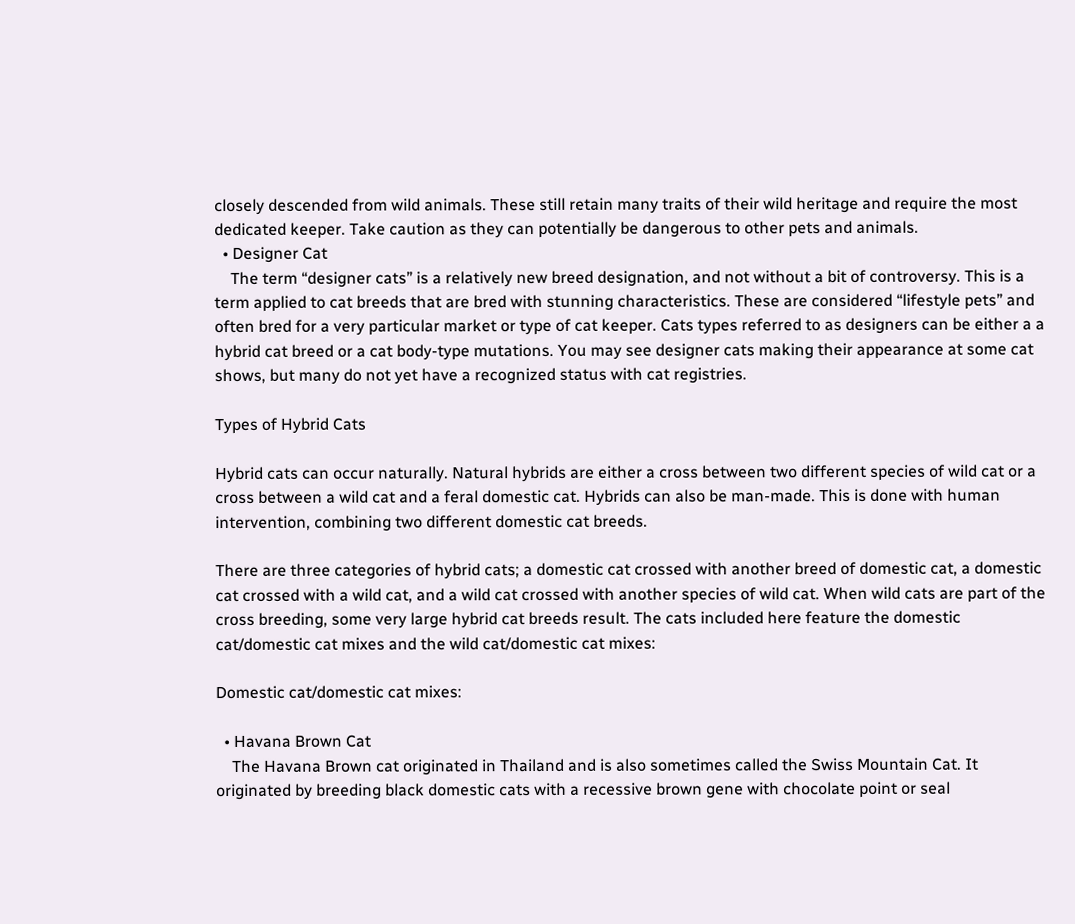closely descended from wild animals. These still retain many traits of their wild heritage and require the most dedicated keeper. Take caution as they can potentially be dangerous to other pets and animals.
  • Designer Cat
    The term “designer cats” is a relatively new breed designation, and not without a bit of controversy. This is a term applied to cat breeds that are bred with stunning characteristics. These are considered “lifestyle pets” and often bred for a very particular market or type of cat keeper. Cats types referred to as designers can be either a a hybrid cat breed or a cat body-type mutations. You may see designer cats making their appearance at some cat shows, but many do not yet have a recognized status with cat registries.

Types of Hybrid Cats

Hybrid cats can occur naturally. Natural hybrids are either a cross between two different species of wild cat or a cross between a wild cat and a feral domestic cat. Hybrids can also be man-made. This is done with human intervention, combining two different domestic cat breeds.

There are three categories of hybrid cats; a domestic cat crossed with another breed of domestic cat, a domestic cat crossed with a wild cat, and a wild cat crossed with another species of wild cat. When wild cats are part of the cross breeding, some very large hybrid cat breeds result. The cats included here feature the domestic cat/domestic cat mixes and the wild cat/domestic cat mixes:

Domestic cat/domestic cat mixes:

  • Havana Brown Cat
    The Havana Brown cat originated in Thailand and is also sometimes called the Swiss Mountain Cat. It originated by breeding black domestic cats with a recessive brown gene with chocolate point or seal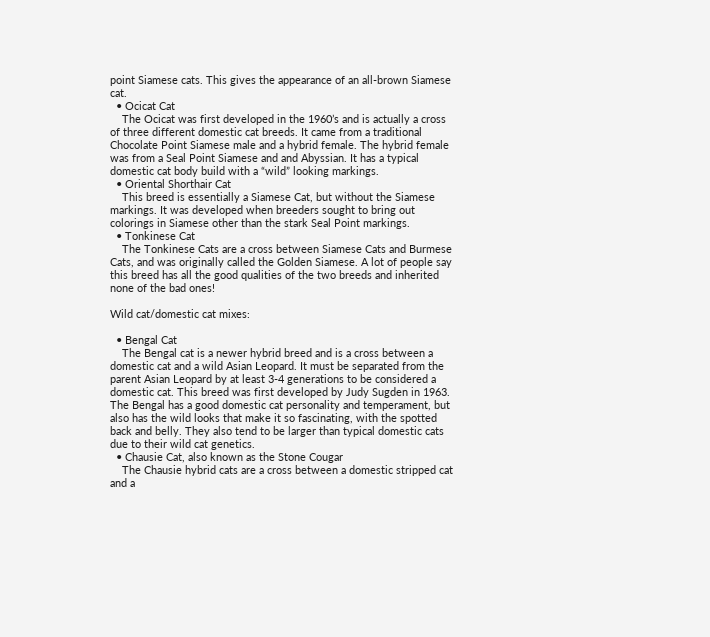point Siamese cats. This gives the appearance of an all-brown Siamese cat.
  • Ocicat Cat
    The Ocicat was first developed in the 1960’s and is actually a cross of three different domestic cat breeds. It came from a traditional Chocolate Point Siamese male and a hybrid female. The hybrid female was from a Seal Point Siamese and and Abyssian. It has a typical domestic cat body build with a “wild” looking markings.
  • Oriental Shorthair Cat
    This breed is essentially a Siamese Cat, but without the Siamese markings. It was developed when breeders sought to bring out colorings in Siamese other than the stark Seal Point markings.
  • Tonkinese Cat
    The Tonkinese Cats are a cross between Siamese Cats and Burmese Cats, and was originally called the Golden Siamese. A lot of people say this breed has all the good qualities of the two breeds and inherited none of the bad ones!

Wild cat/domestic cat mixes:

  • Bengal Cat
    The Bengal cat is a newer hybrid breed and is a cross between a domestic cat and a wild Asian Leopard. It must be separated from the parent Asian Leopard by at least 3-4 generations to be considered a domestic cat. This breed was first developed by Judy Sugden in 1963. The Bengal has a good domestic cat personality and temperament, but also has the wild looks that make it so fascinating, with the spotted back and belly. They also tend to be larger than typical domestic cats due to their wild cat genetics.
  • Chausie Cat, also known as the Stone Cougar
    The Chausie hybrid cats are a cross between a domestic stripped cat and a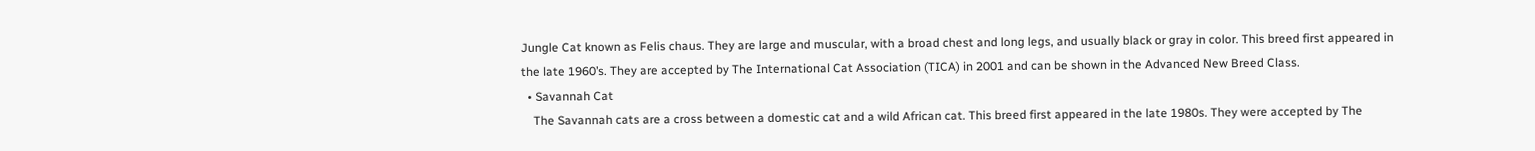Jungle Cat known as Felis chaus. They are large and muscular, with a broad chest and long legs, and usually black or gray in color. This breed first appeared in the late 1960’s. They are accepted by The International Cat Association (TICA) in 2001 and can be shown in the Advanced New Breed Class.
  • Savannah Cat
    The Savannah cats are a cross between a domestic cat and a wild African cat. This breed first appeared in the late 1980s. They were accepted by The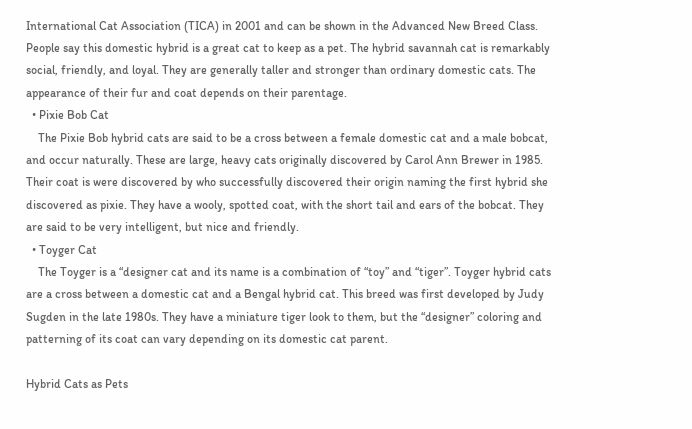International Cat Association (TICA) in 2001 and can be shown in the Advanced New Breed Class. People say this domestic hybrid is a great cat to keep as a pet. The hybrid savannah cat is remarkably social, friendly, and loyal. They are generally taller and stronger than ordinary domestic cats. The appearance of their fur and coat depends on their parentage.
  • Pixie Bob Cat
    The Pixie Bob hybrid cats are said to be a cross between a female domestic cat and a male bobcat, and occur naturally. These are large, heavy cats originally discovered by Carol Ann Brewer in 1985. Their coat is were discovered by who successfully discovered their origin naming the first hybrid she discovered as pixie. They have a wooly, spotted coat, with the short tail and ears of the bobcat. They are said to be very intelligent, but nice and friendly.
  • Toyger Cat
    The Toyger is a “designer cat and its name is a combination of “toy” and “tiger”. Toyger hybrid cats are a cross between a domestic cat and a Bengal hybrid cat. This breed was first developed by Judy Sugden in the late 1980s. They have a miniature tiger look to them, but the “designer” coloring and patterning of its coat can vary depending on its domestic cat parent.

Hybrid Cats as Pets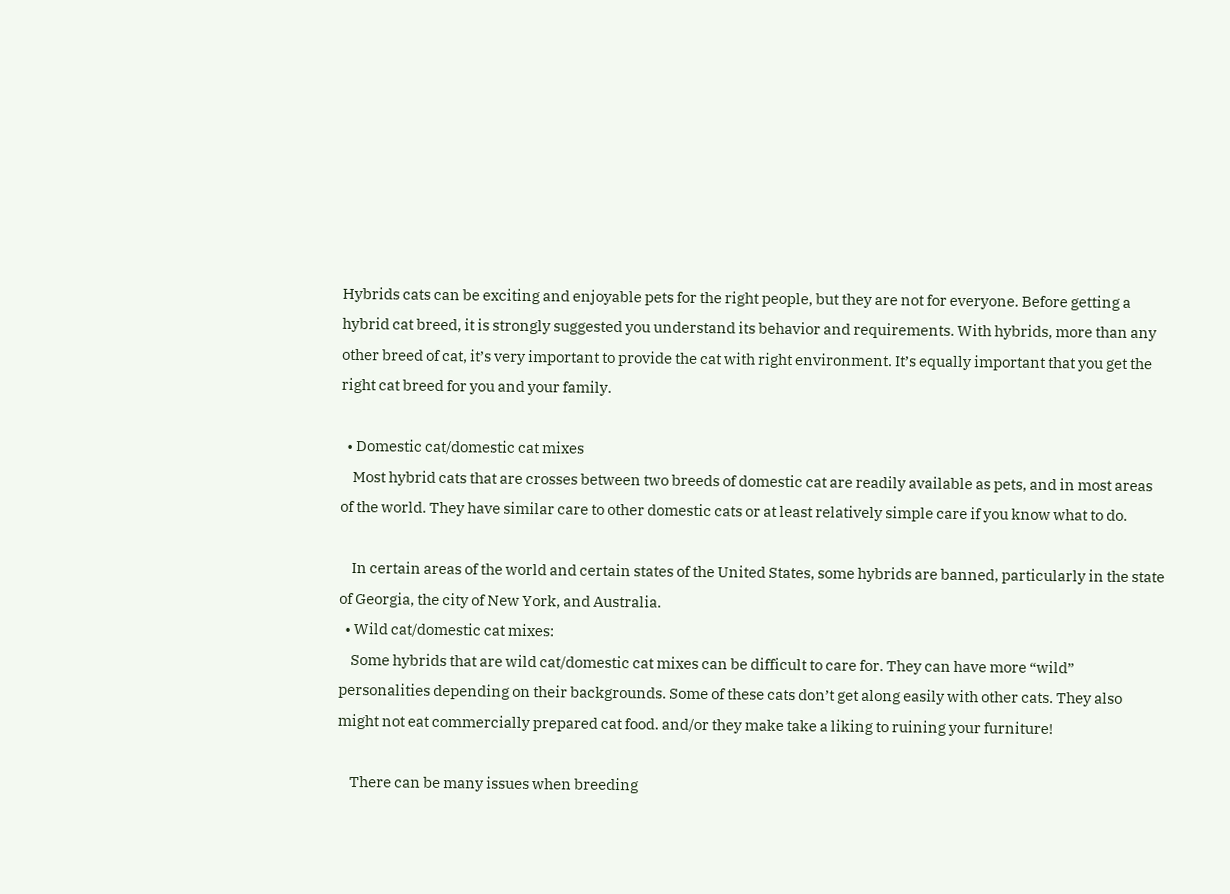Hybrids cats can be exciting and enjoyable pets for the right people, but they are not for everyone. Before getting a hybrid cat breed, it is strongly suggested you understand its behavior and requirements. With hybrids, more than any other breed of cat, it’s very important to provide the cat with right environment. It’s equally important that you get the right cat breed for you and your family.

  • Domestic cat/domestic cat mixes
    Most hybrid cats that are crosses between two breeds of domestic cat are readily available as pets, and in most areas of the world. They have similar care to other domestic cats or at least relatively simple care if you know what to do.

    In certain areas of the world and certain states of the United States, some hybrids are banned, particularly in the state of Georgia, the city of New York, and Australia.
  • Wild cat/domestic cat mixes:
    Some hybrids that are wild cat/domestic cat mixes can be difficult to care for. They can have more “wild” personalities depending on their backgrounds. Some of these cats don’t get along easily with other cats. They also might not eat commercially prepared cat food. and/or they make take a liking to ruining your furniture!

    There can be many issues when breeding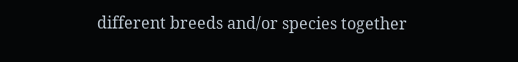different breeds and/or species together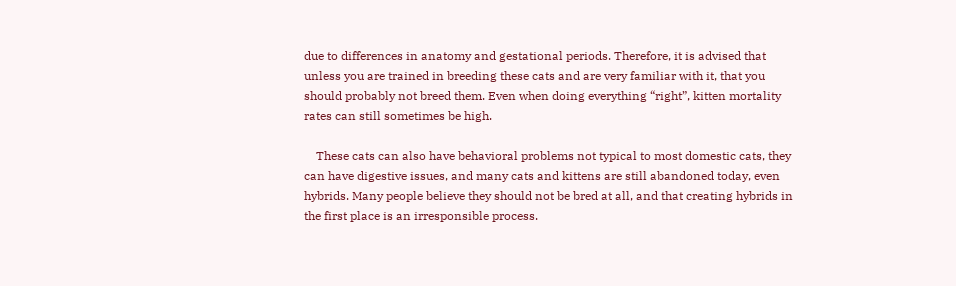due to differences in anatomy and gestational periods. Therefore, it is advised that unless you are trained in breeding these cats and are very familiar with it, that you should probably not breed them. Even when doing everything “right”, kitten mortality rates can still sometimes be high.

    These cats can also have behavioral problems not typical to most domestic cats, they can have digestive issues, and many cats and kittens are still abandoned today, even hybrids. Many people believe they should not be bred at all, and that creating hybrids in the first place is an irresponsible process.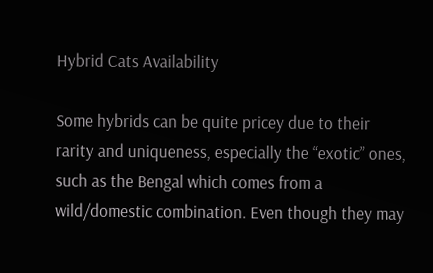Hybrid Cats Availability

Some hybrids can be quite pricey due to their rarity and uniqueness, especially the “exotic” ones, such as the Bengal which comes from a wild/domestic combination. Even though they may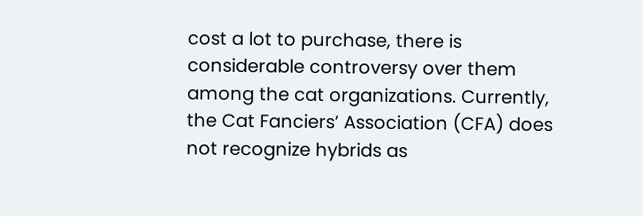cost a lot to purchase, there is considerable controversy over them among the cat organizations. Currently, the Cat Fanciers’ Association (CFA) does not recognize hybrids as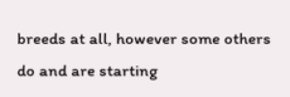breeds at all, however some others do and are starting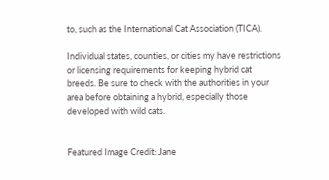to, such as the International Cat Association (TICA).

Individual states, counties, or cities my have restrictions or licensing requirements for keeping hybrid cat breeds. Be sure to check with the authorities in your area before obtaining a hybrid, especially those developed with wild cats.


Featured Image Credit: Jane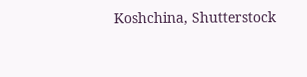Koshchina, Shutterstock